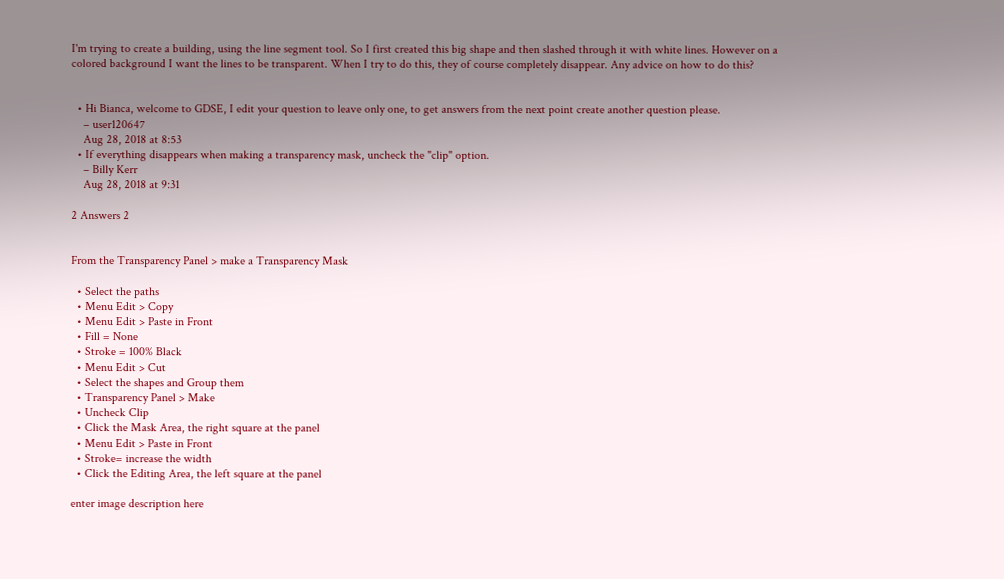I'm trying to create a building, using the line segment tool. So I first created this big shape and then slashed through it with white lines. However on a colored background I want the lines to be transparent. When I try to do this, they of course completely disappear. Any advice on how to do this?


  • Hi Bianca, welcome to GDSE, I edit your question to leave only one, to get answers from the next point create another question please.
    – user120647
    Aug 28, 2018 at 8:53
  • If everything disappears when making a transparency mask, uncheck the "clip" option.
    – Billy Kerr
    Aug 28, 2018 at 9:31

2 Answers 2


From the Transparency Panel > make a Transparency Mask

  • Select the paths
  • Menu Edit > Copy
  • Menu Edit > Paste in Front
  • Fill = None
  • Stroke = 100% Black
  • Menu Edit > Cut
  • Select the shapes and Group them
  • Transparency Panel > Make
  • Uncheck Clip
  • Click the Mask Area, the right square at the panel
  • Menu Edit > Paste in Front
  • Stroke= increase the width
  • Click the Editing Area, the left square at the panel

enter image description here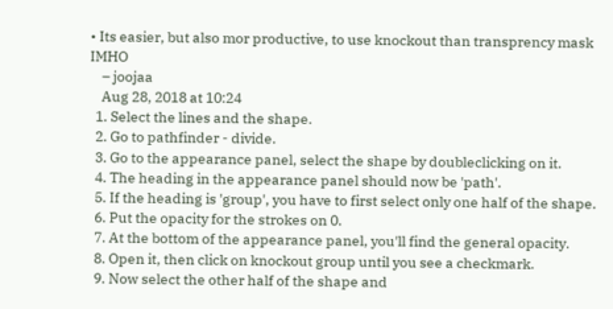• Its easier, but also mor productive, to use knockout than transprency mask IMHO
    – joojaa
    Aug 28, 2018 at 10:24
  1. Select the lines and the shape.
  2. Go to pathfinder - divide.
  3. Go to the appearance panel, select the shape by doubleclicking on it.
  4. The heading in the appearance panel should now be 'path'.
  5. If the heading is 'group', you have to first select only one half of the shape.
  6. Put the opacity for the strokes on 0.
  7. At the bottom of the appearance panel, you'll find the general opacity.
  8. Open it, then click on knockout group until you see a checkmark.
  9. Now select the other half of the shape and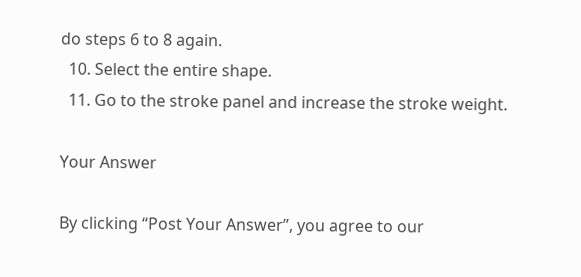do steps 6 to 8 again.
  10. Select the entire shape.
  11. Go to the stroke panel and increase the stroke weight.

Your Answer

By clicking “Post Your Answer”, you agree to our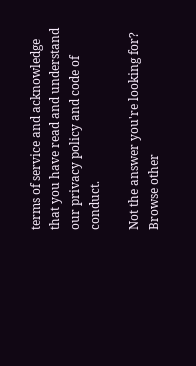terms of service and acknowledge that you have read and understand our privacy policy and code of conduct.

Not the answer you're looking for? Browse other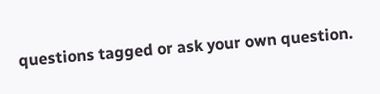questions tagged or ask your own question.